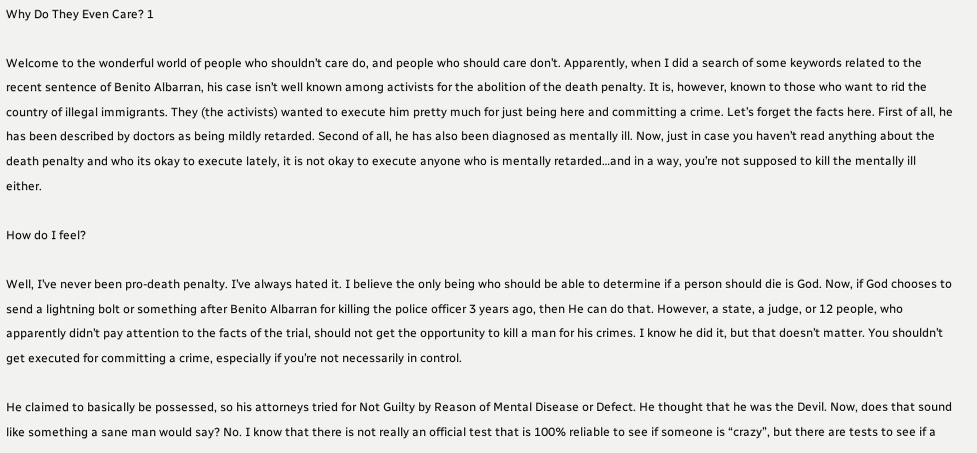Why Do They Even Care? 1

Welcome to the wonderful world of people who shouldn’t care do, and people who should care don’t. Apparently, when I did a search of some keywords related to the recent sentence of Benito Albarran, his case isn’t well known among activists for the abolition of the death penalty. It is, however, known to those who want to rid the country of illegal immigrants. They (the activists) wanted to execute him pretty much for just being here and committing a crime. Let’s forget the facts here. First of all, he has been described by doctors as being mildly retarded. Second of all, he has also been diagnosed as mentally ill. Now, just in case you haven’t read anything about the death penalty and who its okay to execute lately, it is not okay to execute anyone who is mentally retarded…and in a way, you’re not supposed to kill the mentally ill either.

How do I feel?

Well, I’ve never been pro-death penalty. I’ve always hated it. I believe the only being who should be able to determine if a person should die is God. Now, if God chooses to send a lightning bolt or something after Benito Albarran for killing the police officer 3 years ago, then He can do that. However, a state, a judge, or 12 people, who apparently didn’t pay attention to the facts of the trial, should not get the opportunity to kill a man for his crimes. I know he did it, but that doesn’t matter. You shouldn’t get executed for committing a crime, especially if you’re not necessarily in control.

He claimed to basically be possessed, so his attorneys tried for Not Guilty by Reason of Mental Disease or Defect. He thought that he was the Devil. Now, does that sound like something a sane man would say? No. I know that there is not really an official test that is 100% reliable to see if someone is “crazy”, but there are tests to see if a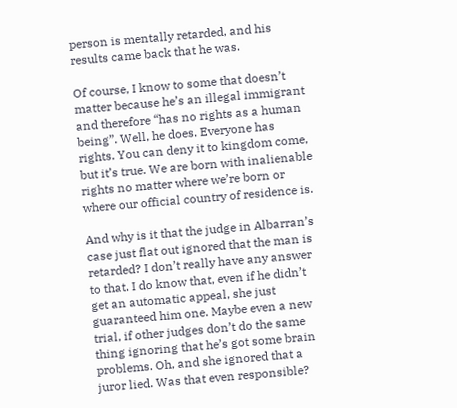person is mentally retarded, and his results came back that he was.

Of course, I know to some that doesn’t matter because he’s an illegal immigrant and therefore “has no rights as a human being”. Well, he does. Everyone has rights. You can deny it to kingdom come, but it’s true. We are born with inalienable rights no matter where we’re born or where our official country of residence is.

And why is it that the judge in Albarran’s case just flat out ignored that the man is retarded? I don’t really have any answer to that. I do know that, even if he didn’t get an automatic appeal, she just guaranteed him one. Maybe even a new trial, if other judges don’t do the same thing ignoring that he’s got some brain problems. Oh, and she ignored that a juror lied. Was that even responsible?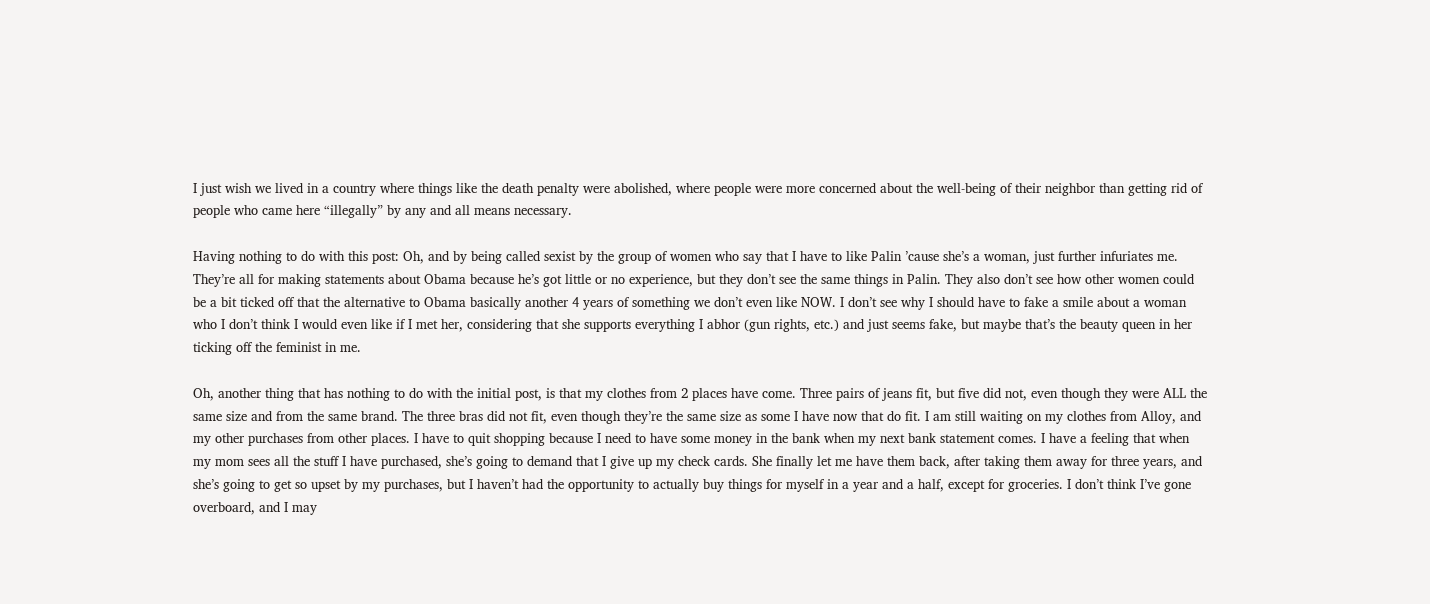I just wish we lived in a country where things like the death penalty were abolished, where people were more concerned about the well-being of their neighbor than getting rid of people who came here “illegally” by any and all means necessary.

Having nothing to do with this post: Oh, and by being called sexist by the group of women who say that I have to like Palin ’cause she’s a woman, just further infuriates me. They’re all for making statements about Obama because he’s got little or no experience, but they don’t see the same things in Palin. They also don’t see how other women could be a bit ticked off that the alternative to Obama basically another 4 years of something we don’t even like NOW. I don’t see why I should have to fake a smile about a woman who I don’t think I would even like if I met her, considering that she supports everything I abhor (gun rights, etc.) and just seems fake, but maybe that’s the beauty queen in her ticking off the feminist in me.

Oh, another thing that has nothing to do with the initial post, is that my clothes from 2 places have come. Three pairs of jeans fit, but five did not, even though they were ALL the same size and from the same brand. The three bras did not fit, even though they’re the same size as some I have now that do fit. I am still waiting on my clothes from Alloy, and my other purchases from other places. I have to quit shopping because I need to have some money in the bank when my next bank statement comes. I have a feeling that when my mom sees all the stuff I have purchased, she’s going to demand that I give up my check cards. She finally let me have them back, after taking them away for three years, and she’s going to get so upset by my purchases, but I haven’t had the opportunity to actually buy things for myself in a year and a half, except for groceries. I don’t think I’ve gone overboard, and I may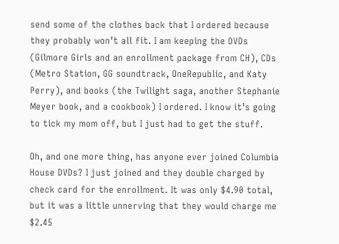send some of the clothes back that I ordered because they probably won’t all fit. I am keeping the DVDs (Gilmore Girls and an enrollment package from CH), CDs (Metro Station, GG soundtrack, OneRepublic, and Katy Perry), and books (the Twilight saga, another Stephanie Meyer book, and a cookbook) I ordered. I know it’s going to tick my mom off, but I just had to get the stuff.

Oh, and one more thing, has anyone ever joined Columbia House DVDs? I just joined and they double charged by check card for the enrollment. It was only $4.90 total, but it was a little unnerving that they would charge me $2.45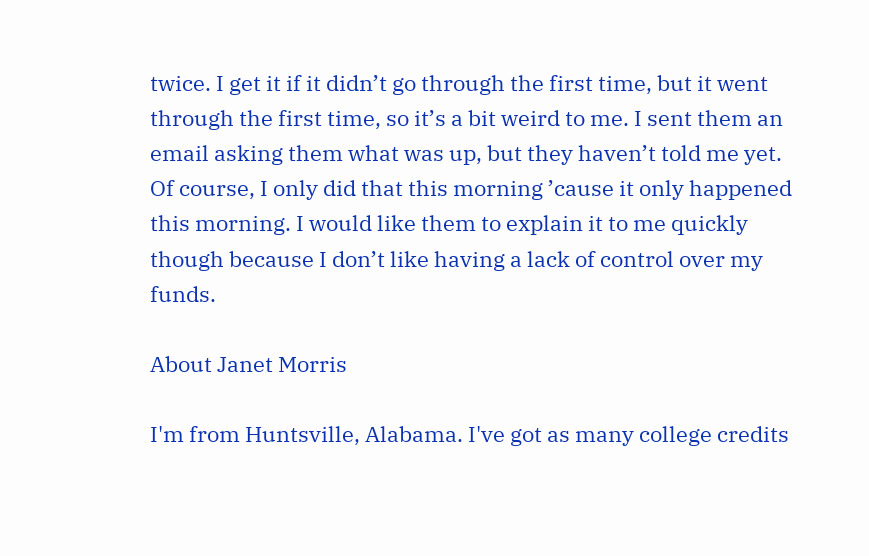twice. I get it if it didn’t go through the first time, but it went through the first time, so it’s a bit weird to me. I sent them an email asking them what was up, but they haven’t told me yet. Of course, I only did that this morning ’cause it only happened this morning. I would like them to explain it to me quickly though because I don’t like having a lack of control over my funds.

About Janet Morris

I'm from Huntsville, Alabama. I've got as many college credits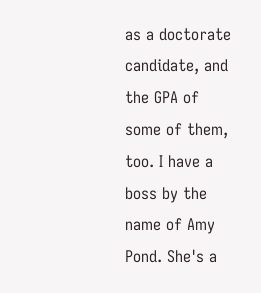as a doctorate candidate, and the GPA of some of them, too. I have a boss by the name of Amy Pond. She's a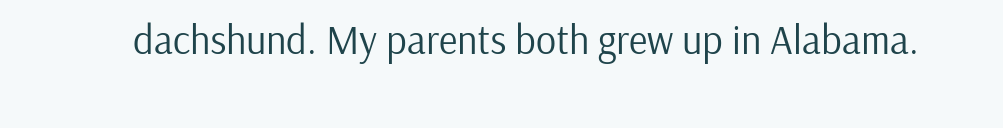dachshund. My parents both grew up in Alabama.